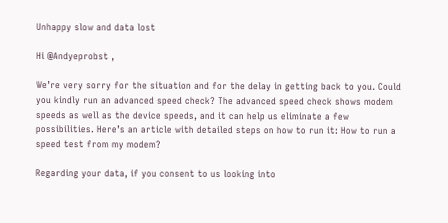Unhappy slow and data lost

Hi @Andyeprobst ,

We’re very sorry for the situation and for the delay in getting back to you. Could you kindly run an advanced speed check? The advanced speed check shows modem speeds as well as the device speeds, and it can help us eliminate a few possibilities. Here’s an article with detailed steps on how to run it: How to run a speed test from my modem?

Regarding your data, if you consent to us looking into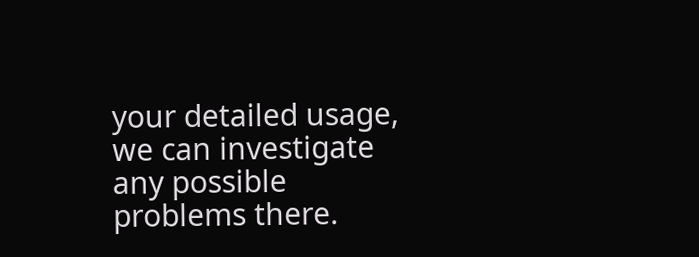your detailed usage, we can investigate any possible problems there.